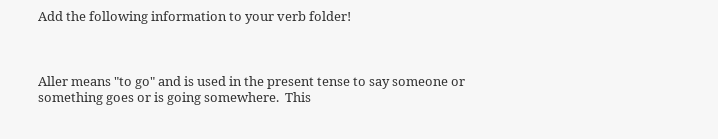Add the following information to your verb folder!



Aller means "to go" and is used in the present tense to say someone or something goes or is going somewhere.  This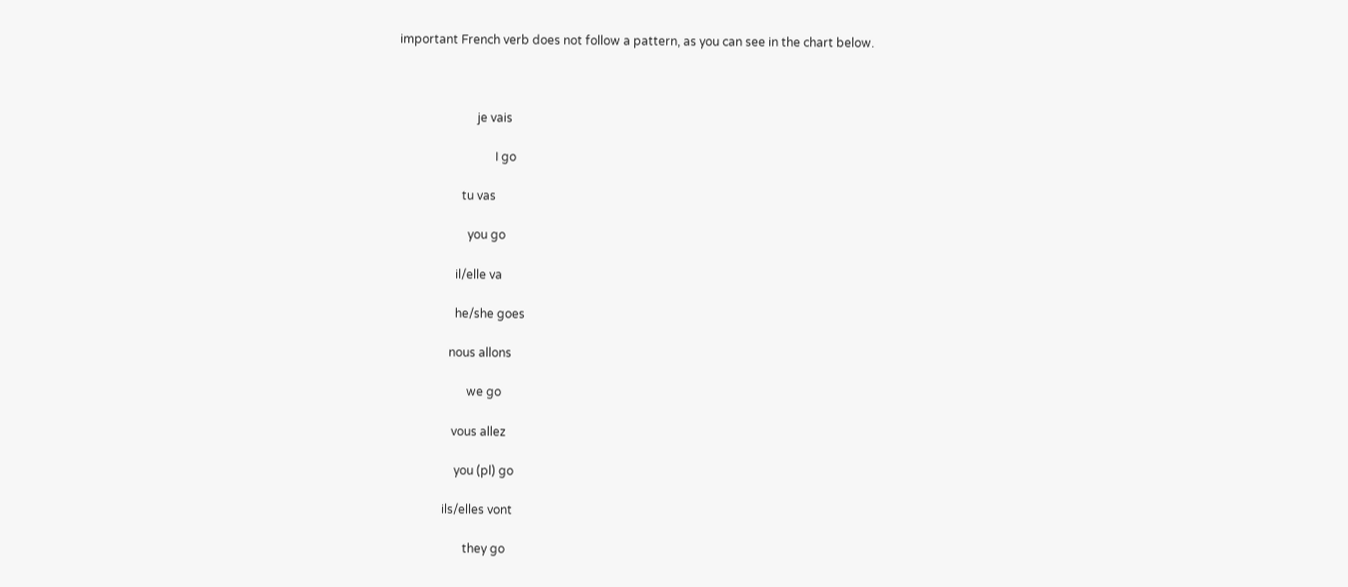important French verb does not follow a pattern, as you can see in the chart below.



                          je vais

                                I go

                     tu vas

                       you go

                   il/elle va

                   he/she goes

                 nous allons

                       we go

                  vous allez

                   you (pl) go

               ils/elles vont

                      they go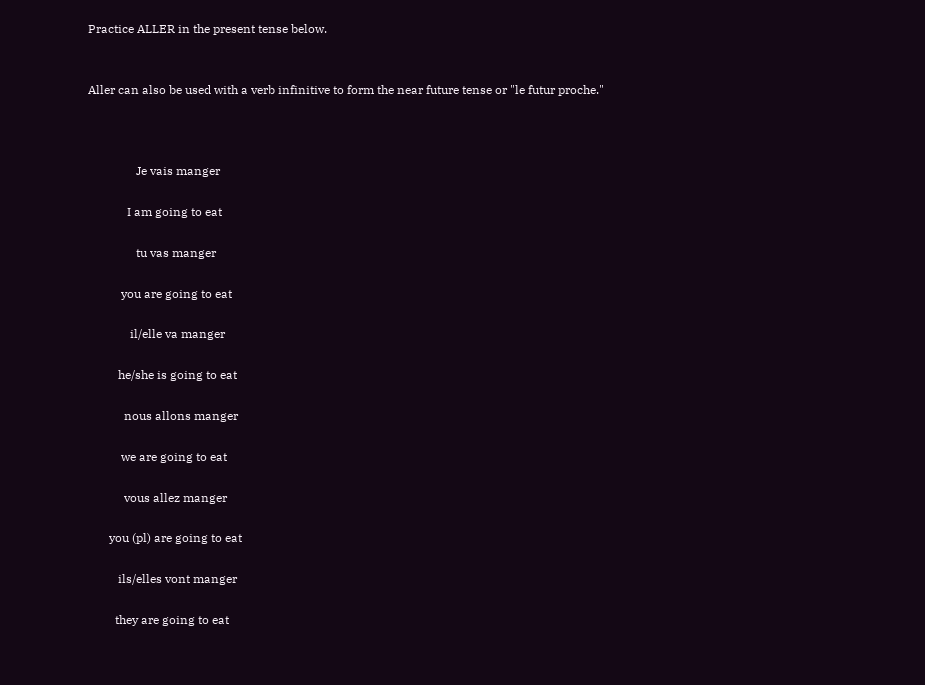Practice ALLER in the present tense below.


Aller can also be used with a verb infinitive to form the near future tense or "le futur proche."



                Je vais manger

             I am going to eat

                tu vas manger

           you are going to eat

              il/elle va manger

          he/she is going to eat

            nous allons manger

           we are going to eat

            vous allez manger

       you (pl) are going to eat

          ils/elles vont manger

         they are going to eat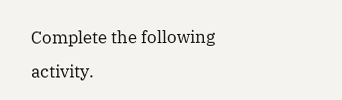Complete the following activity.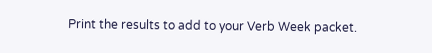Print the results to add to your Verb Week packet.